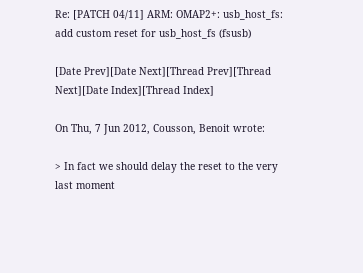Re: [PATCH 04/11] ARM: OMAP2+: usb_host_fs: add custom reset for usb_host_fs (fsusb)

[Date Prev][Date Next][Thread Prev][Thread Next][Date Index][Thread Index]

On Thu, 7 Jun 2012, Cousson, Benoit wrote:

> In fact we should delay the reset to the very last moment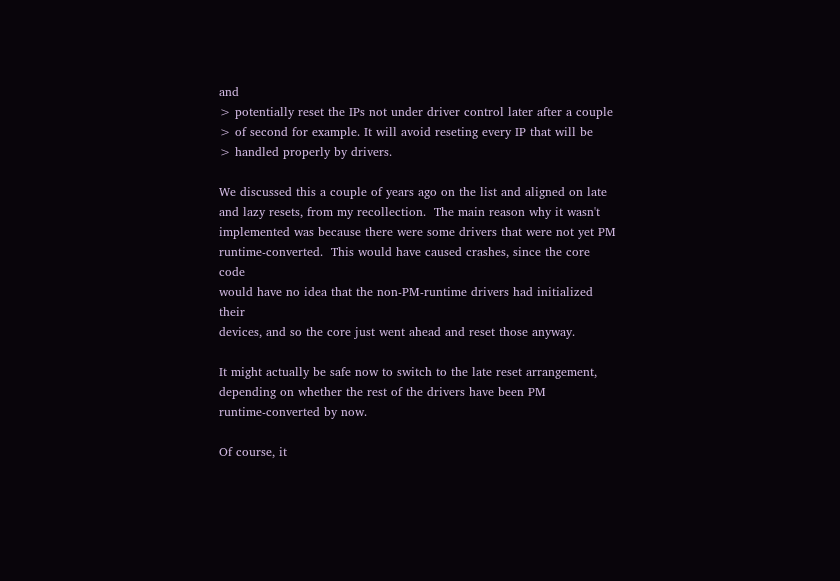and
> potentially reset the IPs not under driver control later after a couple
> of second for example. It will avoid reseting every IP that will be
> handled properly by drivers.

We discussed this a couple of years ago on the list and aligned on late
and lazy resets, from my recollection.  The main reason why it wasn't
implemented was because there were some drivers that were not yet PM
runtime-converted.  This would have caused crashes, since the core code
would have no idea that the non-PM-runtime drivers had initialized their
devices, and so the core just went ahead and reset those anyway.

It might actually be safe now to switch to the late reset arrangement,
depending on whether the rest of the drivers have been PM
runtime-converted by now.

Of course, it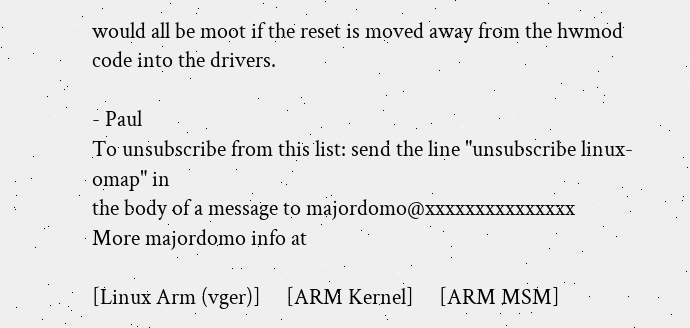would all be moot if the reset is moved away from the hwmod
code into the drivers.

- Paul
To unsubscribe from this list: send the line "unsubscribe linux-omap" in
the body of a message to majordomo@xxxxxxxxxxxxxxx
More majordomo info at

[Linux Arm (vger)]     [ARM Kernel]     [ARM MSM]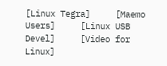[Linux Tegra]     [Maemo Users]     [Linux USB Devel]     [Video for Linux]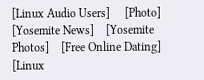[Linux Audio Users]     [Photo]     [Yosemite News]    [Yosemite Photos]    [Free Online Dating]     [Linux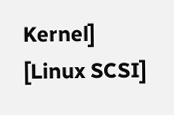Kernel]     [Linux SCSI]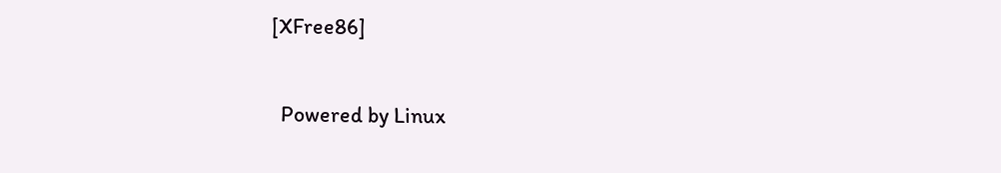[XFree86]

  Powered by Linux